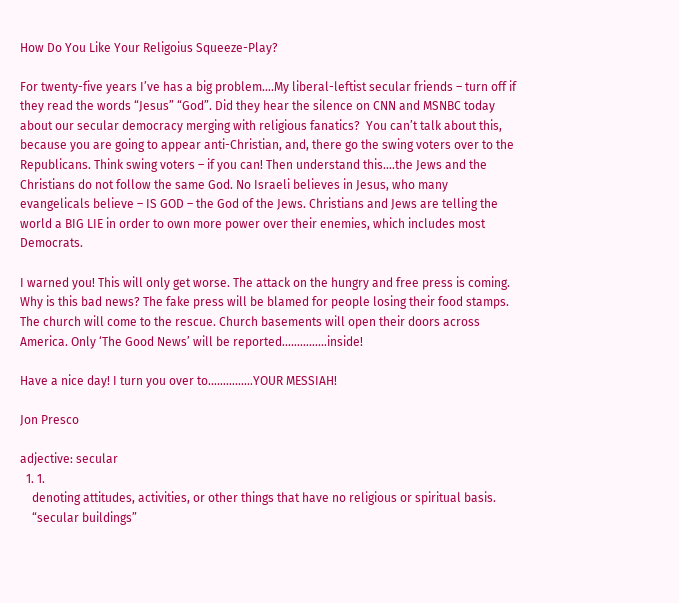How Do You Like Your Religoius Squeeze-Play?

For twenty-five years I’ve has a big problem….My liberal-leftist secular friends – turn off if they read the words “Jesus” “God”. Did they hear the silence on CNN and MSNBC today about our secular democracy merging with religious fanatics?  You can’t talk about this, because you are going to appear anti-Christian, and, there go the swing voters over to the Republicans. Think swing voters – if you can! Then understand this….the Jews and the Christians do not follow the same God. No Israeli believes in Jesus, who many evangelicals believe – IS GOD – the God of the Jews. Christians and Jews are telling the world a BIG LIE in order to own more power over their enemies, which includes most Democrats.

I warned you! This will only get worse. The attack on the hungry and free press is coming. Why is this bad news? The fake press will be blamed for people losing their food stamps. The church will come to the rescue. Church basements will open their doors across America. Only ‘The Good News’ will be reported……………inside!

Have a nice day! I turn you over to……………YOUR MESSIAH!

Jon Presco

adjective: secular
  1. 1.
    denoting attitudes, activities, or other things that have no religious or spiritual basis.
    “secular buildings”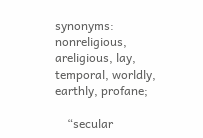synonyms: nonreligious, areligious, lay, temporal, worldly, earthly, profane;

    “secular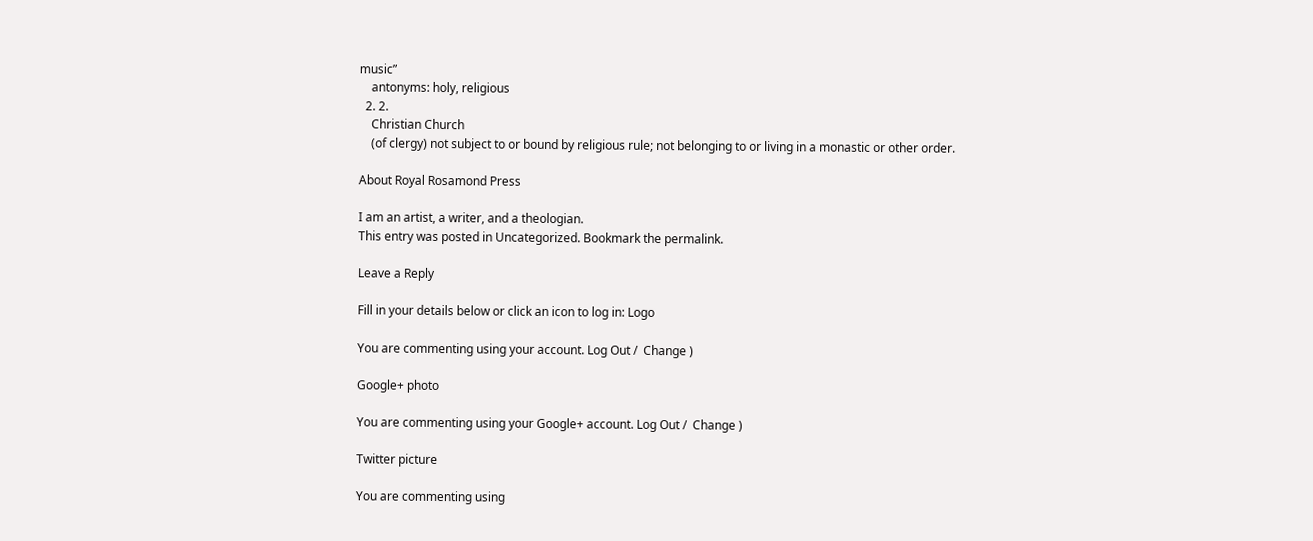music”
    antonyms: holy, religious
  2. 2.
    Christian Church
    (of clergy) not subject to or bound by religious rule; not belonging to or living in a monastic or other order.

About Royal Rosamond Press

I am an artist, a writer, and a theologian.
This entry was posted in Uncategorized. Bookmark the permalink.

Leave a Reply

Fill in your details below or click an icon to log in: Logo

You are commenting using your account. Log Out /  Change )

Google+ photo

You are commenting using your Google+ account. Log Out /  Change )

Twitter picture

You are commenting using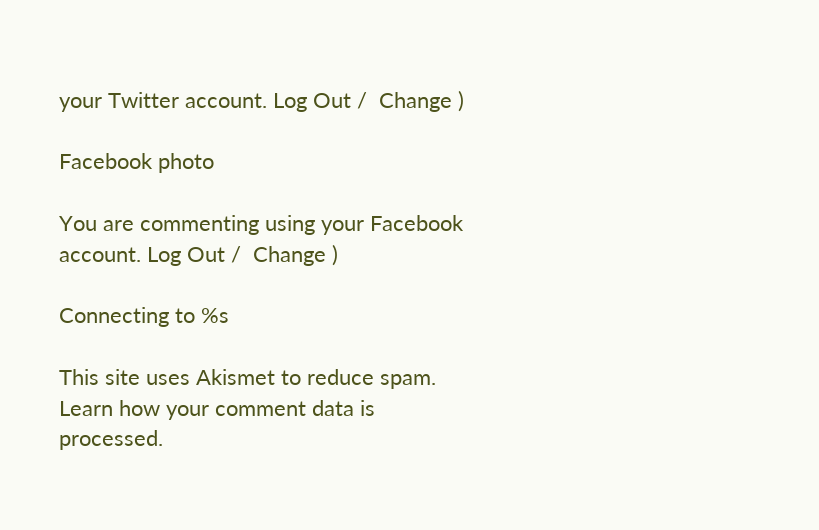your Twitter account. Log Out /  Change )

Facebook photo

You are commenting using your Facebook account. Log Out /  Change )

Connecting to %s

This site uses Akismet to reduce spam. Learn how your comment data is processed.